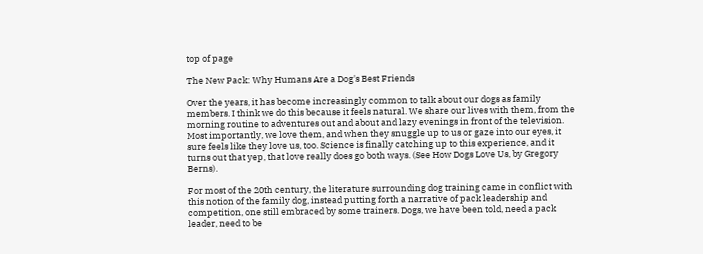top of page

The New Pack: Why Humans Are a Dog's Best Friends

Over the years, it has become increasingly common to talk about our dogs as family members. I think we do this because it feels natural. We share our lives with them, from the morning routine to adventures out and about and lazy evenings in front of the television. Most importantly, we love them, and when they snuggle up to us or gaze into our eyes, it sure feels like they love us, too. Science is finally catching up to this experience, and it turns out that yep, that love really does go both ways. (See How Dogs Love Us, by Gregory Berns).

For most of the 20th century, the literature surrounding dog training came in conflict with this notion of the family dog, instead putting forth a narrative of pack leadership and competition, one still embraced by some trainers. Dogs, we have been told, need a pack leader, need to be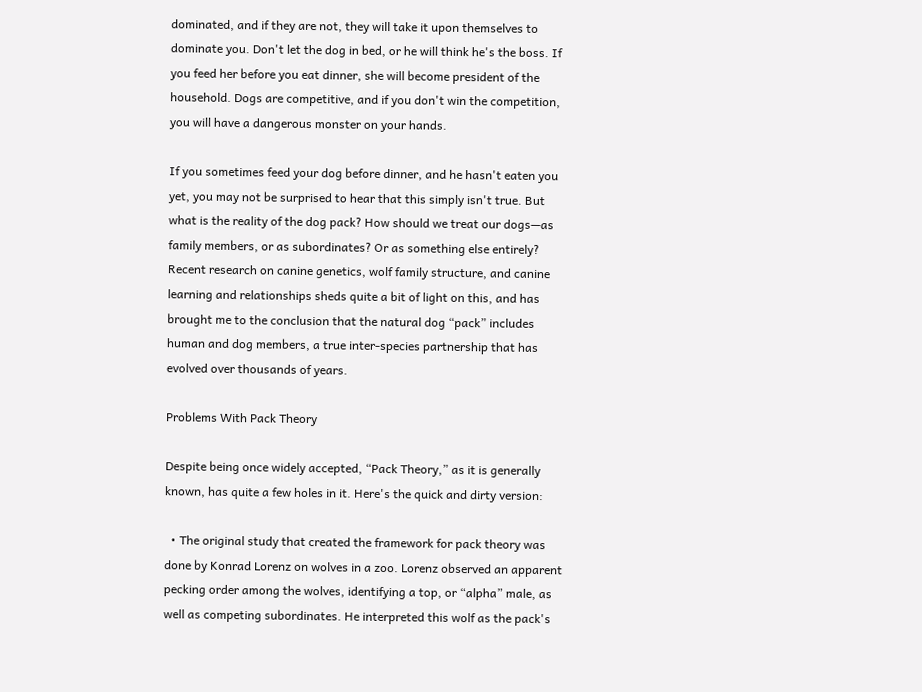dominated, and if they are not, they will take it upon themselves to dominate you. Don't let the dog in bed, or he will think he's the boss. If you feed her before you eat dinner, she will become president of the household. Dogs are competitive, and if you don't win the competition, you will have a dangerous monster on your hands.

If you sometimes feed your dog before dinner, and he hasn't eaten you yet, you may not be surprised to hear that this simply isn't true. But what is the reality of the dog pack? How should we treat our dogs—as family members, or as subordinates? Or as something else entirely? Recent research on canine genetics, wolf family structure, and canine learning and relationships sheds quite a bit of light on this, and has brought me to the conclusion that the natural dog “pack” includes human and dog members, a true inter-species partnership that has evolved over thousands of years.

Problems With Pack Theory

Despite being once widely accepted, “Pack Theory,” as it is generally known, has quite a few holes in it. Here's the quick and dirty version:

  • The original study that created the framework for pack theory was done by Konrad Lorenz on wolves in a zoo. Lorenz observed an apparent pecking order among the wolves, identifying a top, or “alpha” male, as well as competing subordinates. He interpreted this wolf as the pack's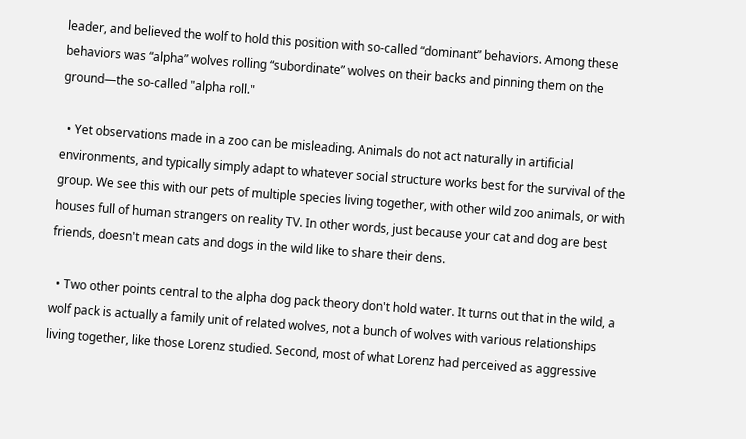leader, and believed the wolf to hold this position with so-called “dominant” behaviors. Among these behaviors was “alpha” wolves rolling “subordinate” wolves on their backs and pinning them on the ground—the so-called "alpha roll."

  • Yet observations made in a zoo can be misleading. Animals do not act naturally in artificial environments, and typically simply adapt to whatever social structure works best for the survival of the group. We see this with our pets of multiple species living together, with other wild zoo animals, or with houses full of human strangers on reality TV. In other words, just because your cat and dog are best friends, doesn't mean cats and dogs in the wild like to share their dens.

  • Two other points central to the alpha dog pack theory don't hold water. It turns out that in the wild, a wolf pack is actually a family unit of related wolves, not a bunch of wolves with various relationships living together, like those Lorenz studied. Second, most of what Lorenz had perceived as aggressive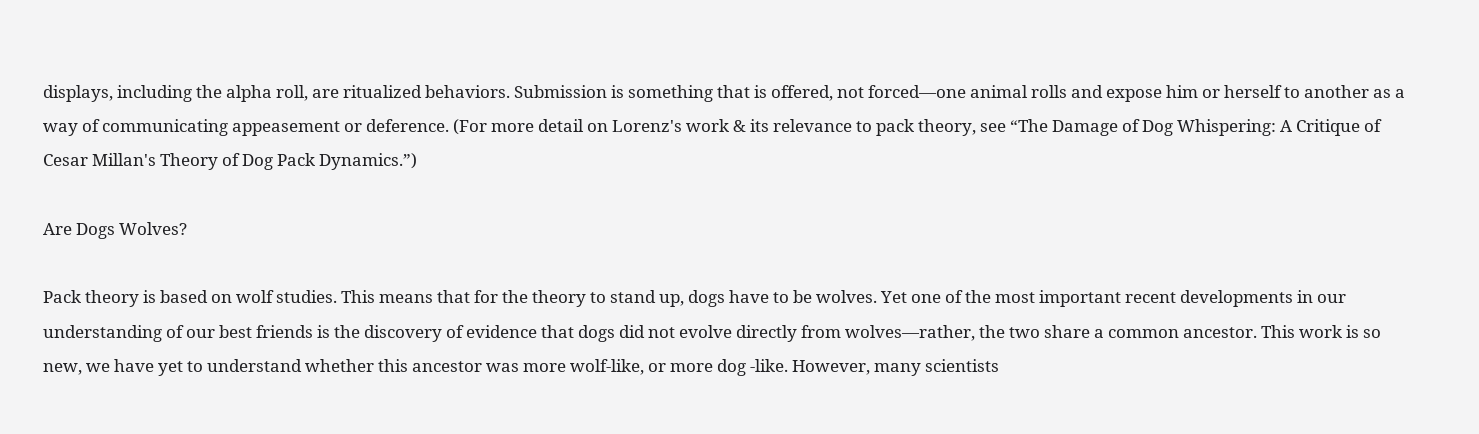displays, including the alpha roll, are ritualized behaviors. Submission is something that is offered, not forced—one animal rolls and expose him or herself to another as a way of communicating appeasement or deference. (For more detail on Lorenz's work & its relevance to pack theory, see “The Damage of Dog Whispering: A Critique of Cesar Millan's Theory of Dog Pack Dynamics.”)

Are Dogs Wolves?

Pack theory is based on wolf studies. This means that for the theory to stand up, dogs have to be wolves. Yet one of the most important recent developments in our understanding of our best friends is the discovery of evidence that dogs did not evolve directly from wolves—rather, the two share a common ancestor. This work is so new, we have yet to understand whether this ancestor was more wolf-like, or more dog -like. However, many scientists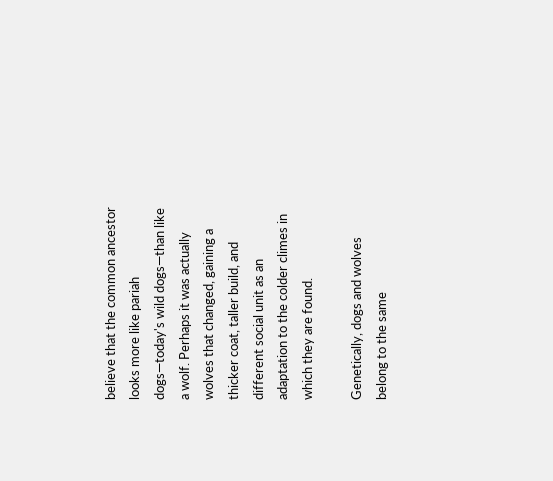believe that the common ancestor looks more like pariah dogs—today's wild dogs—than like a wolf. Perhaps it was actually wolves that changed, gaining a thicker coat, taller build, and different social unit as an adaptation to the colder climes in which they are found.

Genetically, dogs and wolves belong to the same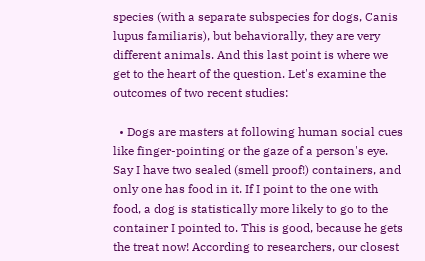species (with a separate subspecies for dogs, Canis lupus familiaris), but behaviorally, they are very different animals. And this last point is where we get to the heart of the question. Let's examine the outcomes of two recent studies:

  • Dogs are masters at following human social cues like finger-pointing or the gaze of a person's eye. Say I have two sealed (smell proof!) containers, and only one has food in it. If I point to the one with food, a dog is statistically more likely to go to the container I pointed to. This is good, because he gets the treat now! According to researchers, our closest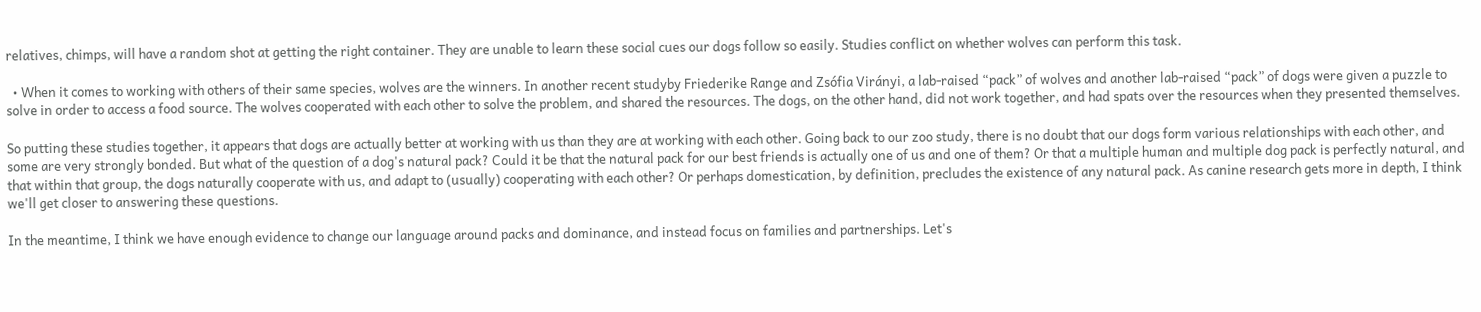relatives, chimps, will have a random shot at getting the right container. They are unable to learn these social cues our dogs follow so easily. Studies conflict on whether wolves can perform this task.

  • When it comes to working with others of their same species, wolves are the winners. In another recent studyby Friederike Range and Zsófia Virányi, a lab-raised “pack” of wolves and another lab-raised “pack” of dogs were given a puzzle to solve in order to access a food source. The wolves cooperated with each other to solve the problem, and shared the resources. The dogs, on the other hand, did not work together, and had spats over the resources when they presented themselves.

So putting these studies together, it appears that dogs are actually better at working with us than they are at working with each other. Going back to our zoo study, there is no doubt that our dogs form various relationships with each other, and some are very strongly bonded. But what of the question of a dog's natural pack? Could it be that the natural pack for our best friends is actually one of us and one of them? Or that a multiple human and multiple dog pack is perfectly natural, and that within that group, the dogs naturally cooperate with us, and adapt to (usually) cooperating with each other? Or perhaps domestication, by definition, precludes the existence of any natural pack. As canine research gets more in depth, I think we'll get closer to answering these questions.

In the meantime, I think we have enough evidence to change our language around packs and dominance, and instead focus on families and partnerships. Let's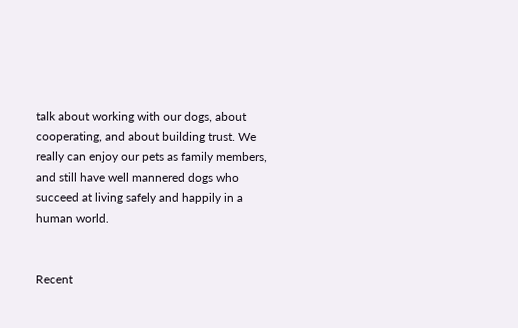talk about working with our dogs, about cooperating, and about building trust. We really can enjoy our pets as family members, and still have well mannered dogs who succeed at living safely and happily in a human world.


Recent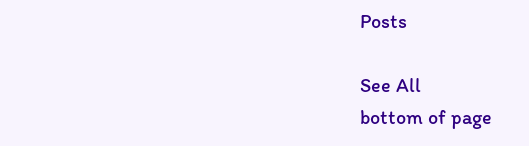Posts

See All
bottom of page